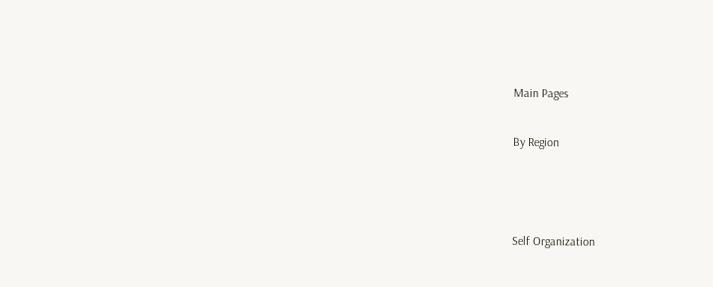Main Pages

By Region



Self Organization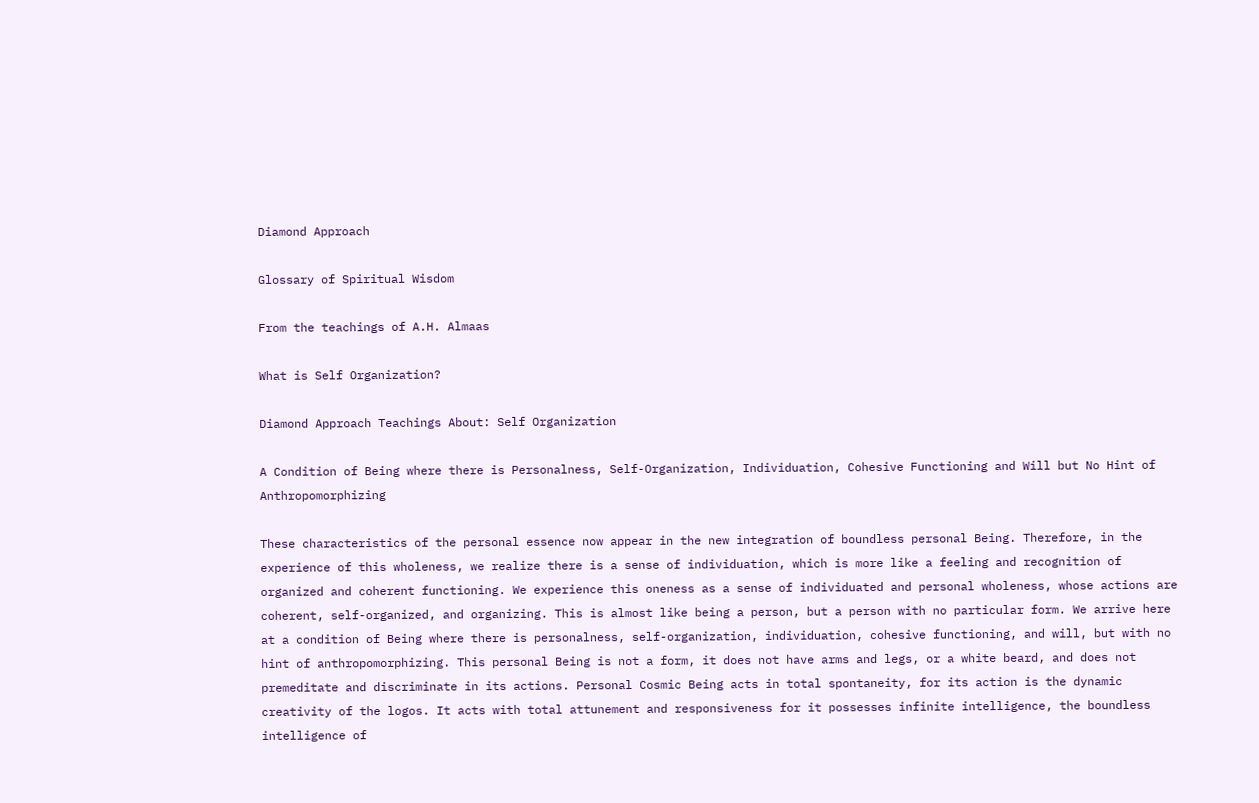Diamond Approach

Glossary of Spiritual Wisdom

From the teachings of A.H. Almaas

What is Self Organization?

Diamond Approach Teachings About: Self Organization

A Condition of Being where there is Personalness, Self-Organization, Individuation, Cohesive Functioning and Will but No Hint of Anthropomorphizing

These characteristics of the personal essence now appear in the new integration of boundless personal Being. Therefore, in the experience of this wholeness, we realize there is a sense of individuation, which is more like a feeling and recognition of organized and coherent functioning. We experience this oneness as a sense of individuated and personal wholeness, whose actions are coherent, self-organized, and organizing. This is almost like being a person, but a person with no particular form. We arrive here at a condition of Being where there is personalness, self-organization, individuation, cohesive functioning, and will, but with no hint of anthropomorphizing. This personal Being is not a form, it does not have arms and legs, or a white beard, and does not premeditate and discriminate in its actions. Personal Cosmic Being acts in total spontaneity, for its action is the dynamic creativity of the logos. It acts with total attunement and responsiveness for it possesses infinite intelligence, the boundless intelligence of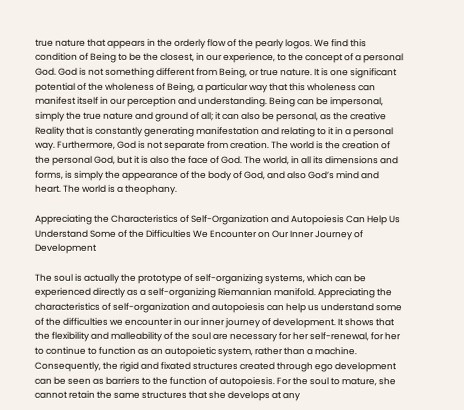true nature that appears in the orderly flow of the pearly logos. We find this condition of Being to be the closest, in our experience, to the concept of a personal God. God is not something different from Being, or true nature. It is one significant potential of the wholeness of Being, a particular way that this wholeness can manifest itself in our perception and understanding. Being can be impersonal, simply the true nature and ground of all; it can also be personal, as the creative Reality that is constantly generating manifestation and relating to it in a personal way. Furthermore, God is not separate from creation. The world is the creation of the personal God, but it is also the face of God. The world, in all its dimensions and forms, is simply the appearance of the body of God, and also God’s mind and heart. The world is a theophany.

Appreciating the Characteristics of Self-Organization and Autopoiesis Can Help Us Understand Some of the Difficulties We Encounter on Our Inner Journey of Development

The soul is actually the prototype of self-organizing systems, which can be experienced directly as a self-organizing Riemannian manifold. Appreciating the characteristics of self-organization and autopoiesis can help us understand some of the difficulties we encounter in our inner journey of development. It shows that the flexibility and malleability of the soul are necessary for her self-renewal, for her to continue to function as an autopoietic system, rather than a machine. Consequently, the rigid and fixated structures created through ego development can be seen as barriers to the function of autopoiesis. For the soul to mature, she cannot retain the same structures that she develops at any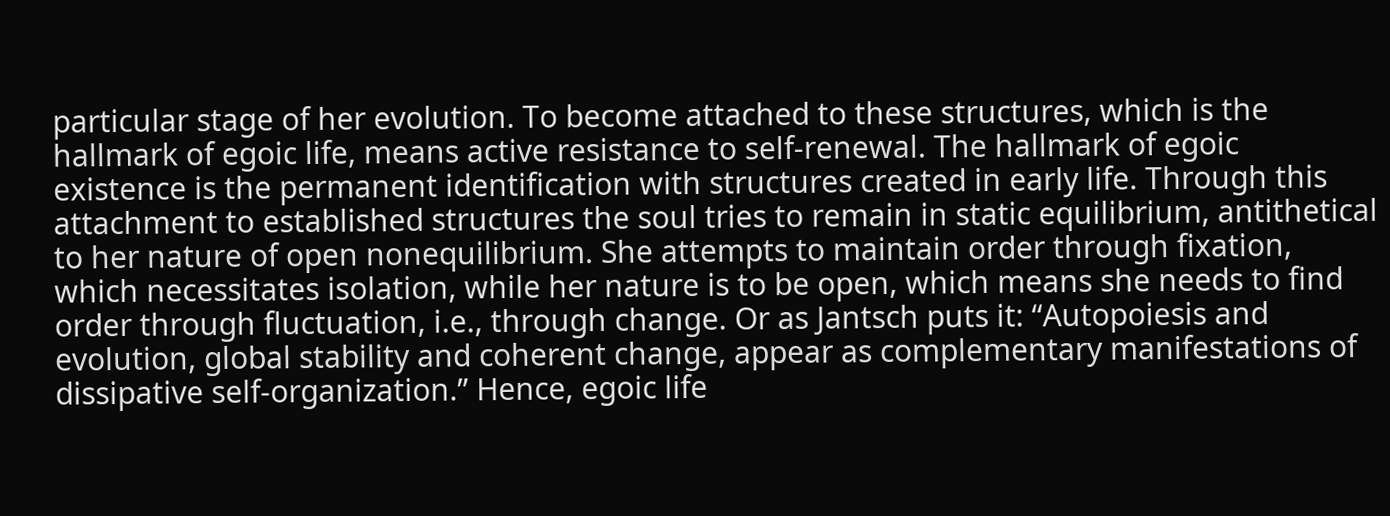particular stage of her evolution. To become attached to these structures, which is the hallmark of egoic life, means active resistance to self-renewal. The hallmark of egoic existence is the permanent identification with structures created in early life. Through this attachment to established structures the soul tries to remain in static equilibrium, antithetical to her nature of open nonequilibrium. She attempts to maintain order through fixation, which necessitates isolation, while her nature is to be open, which means she needs to find order through fluctuation, i.e., through change. Or as Jantsch puts it: “Autopoiesis and evolution, global stability and coherent change, appear as complementary manifestations of dissipative self-organization.” Hence, egoic life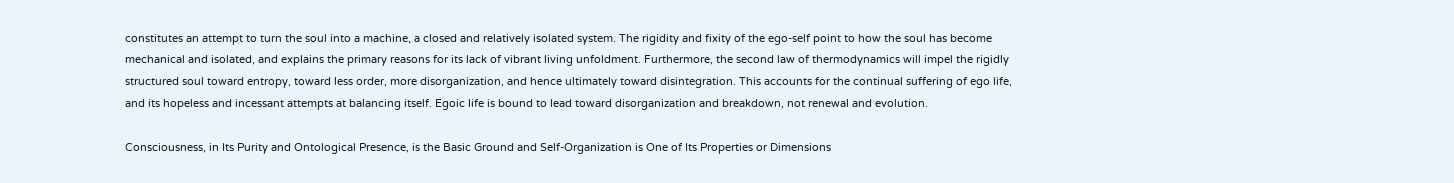constitutes an attempt to turn the soul into a machine, a closed and relatively isolated system. The rigidity and fixity of the ego-self point to how the soul has become mechanical and isolated, and explains the primary reasons for its lack of vibrant living unfoldment. Furthermore, the second law of thermodynamics will impel the rigidly structured soul toward entropy, toward less order, more disorganization, and hence ultimately toward disintegration. This accounts for the continual suffering of ego life, and its hopeless and incessant attempts at balancing itself. Egoic life is bound to lead toward disorganization and breakdown, not renewal and evolution.

Consciousness, in Its Purity and Ontological Presence, is the Basic Ground and Self-Organization is One of Its Properties or Dimensions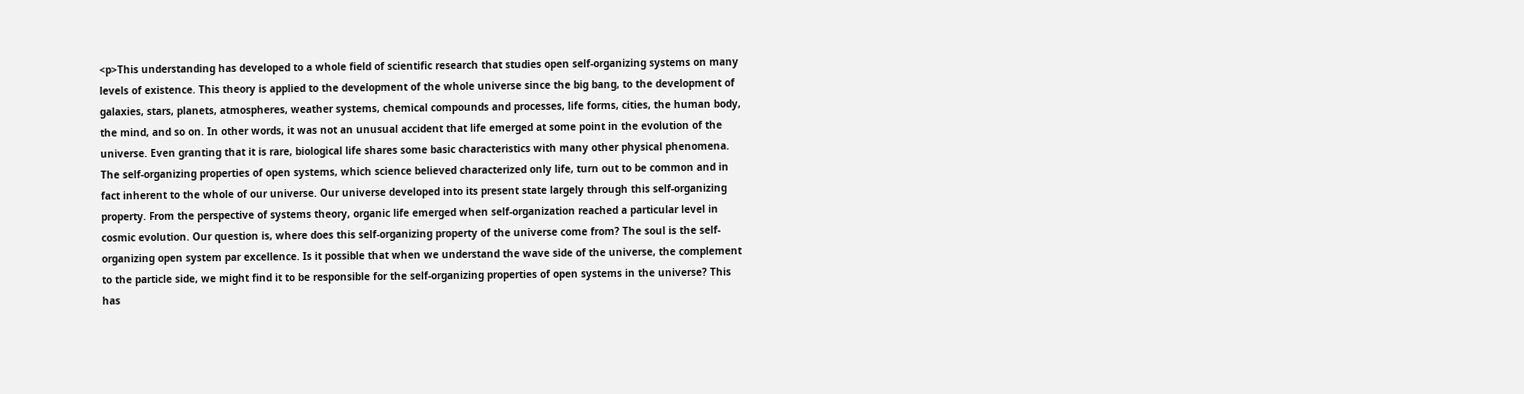<p>This understanding has developed to a whole field of scientific research that studies open self-organizing systems on many levels of existence. This theory is applied to the development of the whole universe since the big bang, to the development of galaxies, stars, planets, atmospheres, weather systems, chemical compounds and processes, life forms, cities, the human body, the mind, and so on. In other words, it was not an unusual accident that life emerged at some point in the evolution of the universe. Even granting that it is rare, biological life shares some basic characteristics with many other physical phenomena. The self-organizing properties of open systems, which science believed characterized only life, turn out to be common and in fact inherent to the whole of our universe. Our universe developed into its present state largely through this self-organizing property. From the perspective of systems theory, organic life emerged when self-organization reached a particular level in cosmic evolution. Our question is, where does this self-organizing property of the universe come from? The soul is the self-organizing open system par excellence. Is it possible that when we understand the wave side of the universe, the complement to the particle side, we might find it to be responsible for the self-organizing properties of open systems in the universe? This has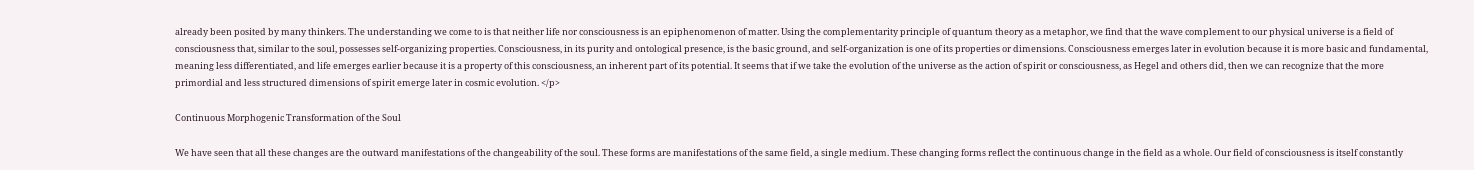already been posited by many thinkers. The understanding we come to is that neither life nor consciousness is an epiphenomenon of matter. Using the complementarity principle of quantum theory as a metaphor, we find that the wave complement to our physical universe is a field of consciousness that, similar to the soul, possesses self-organizing properties. Consciousness, in its purity and ontological presence, is the basic ground, and self-organization is one of its properties or dimensions. Consciousness emerges later in evolution because it is more basic and fundamental, meaning less differentiated, and life emerges earlier because it is a property of this consciousness, an inherent part of its potential. It seems that if we take the evolution of the universe as the action of spirit or consciousness, as Hegel and others did, then we can recognize that the more primordial and less structured dimensions of spirit emerge later in cosmic evolution. </p>

Continuous Morphogenic Transformation of the Soul

We have seen that all these changes are the outward manifestations of the changeability of the soul. These forms are manifestations of the same field, a single medium. These changing forms reflect the continuous change in the field as a whole. Our field of consciousness is itself constantly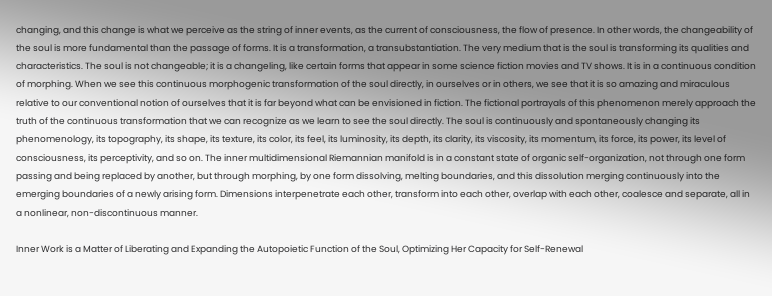changing, and this change is what we perceive as the string of inner events, as the current of consciousness, the flow of presence. In other words, the changeability of the soul is more fundamental than the passage of forms. It is a transformation, a transubstantiation. The very medium that is the soul is transforming its qualities and characteristics. The soul is not changeable; it is a changeling, like certain forms that appear in some science fiction movies and TV shows. It is in a continuous condition of morphing. When we see this continuous morphogenic transformation of the soul directly, in ourselves or in others, we see that it is so amazing and miraculous relative to our conventional notion of ourselves that it is far beyond what can be envisioned in fiction. The fictional portrayals of this phenomenon merely approach the truth of the continuous transformation that we can recognize as we learn to see the soul directly. The soul is continuously and spontaneously changing its phenomenology, its topography, its shape, its texture, its color, its feel, its luminosity, its depth, its clarity, its viscosity, its momentum, its force, its power, its level of consciousness, its perceptivity, and so on. The inner multidimensional Riemannian manifold is in a constant state of organic self-organization, not through one form passing and being replaced by another, but through morphing, by one form dissolving, melting boundaries, and this dissolution merging continuously into the emerging boundaries of a newly arising form. Dimensions interpenetrate each other, transform into each other, overlap with each other, coalesce and separate, all in a nonlinear, non-discontinuous manner.

Inner Work is a Matter of Liberating and Expanding the Autopoietic Function of the Soul, Optimizing Her Capacity for Self-Renewal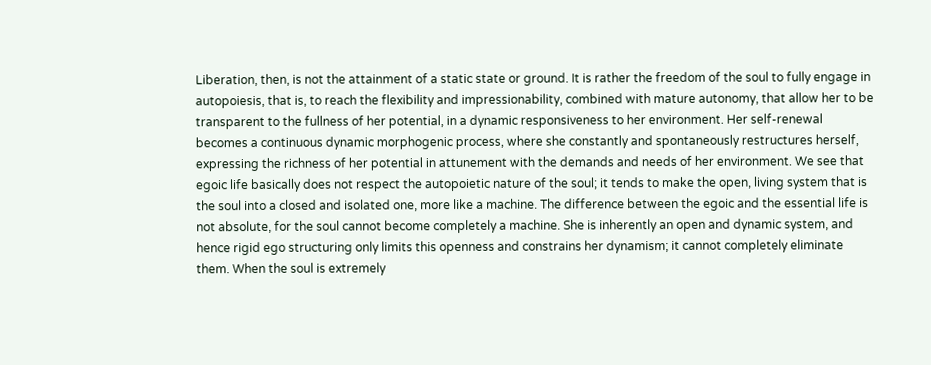Liberation, then, is not the attainment of a static state or ground. It is rather the freedom of the soul to fully engage in autopoiesis, that is, to reach the flexibility and impressionability, combined with mature autonomy, that allow her to be transparent to the fullness of her potential, in a dynamic responsiveness to her environment. Her self-renewal becomes a continuous dynamic morphogenic process, where she constantly and spontaneously restructures herself, expressing the richness of her potential in attunement with the demands and needs of her environment. We see that egoic life basically does not respect the autopoietic nature of the soul; it tends to make the open, living system that is the soul into a closed and isolated one, more like a machine. The difference between the egoic and the essential life is not absolute, for the soul cannot become completely a machine. She is inherently an open and dynamic system, and hence rigid ego structuring only limits this openness and constrains her dynamism; it cannot completely eliminate them. When the soul is extremely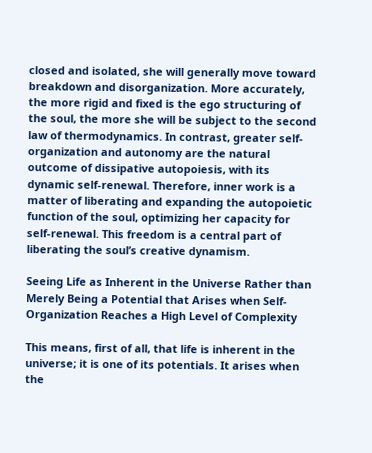closed and isolated, she will generally move toward breakdown and disorganization. More accurately, the more rigid and fixed is the ego structuring of the soul, the more she will be subject to the second law of thermodynamics. In contrast, greater self-organization and autonomy are the natural outcome of dissipative autopoiesis, with its dynamic self-renewal. Therefore, inner work is a matter of liberating and expanding the autopoietic function of the soul, optimizing her capacity for self-renewal. This freedom is a central part of liberating the soul’s creative dynamism.

Seeing Life as Inherent in the Universe Rather than Merely Being a Potential that Arises when Self-Organization Reaches a High Level of Complexity

This means, first of all, that life is inherent in the universe; it is one of its potentials. It arises when the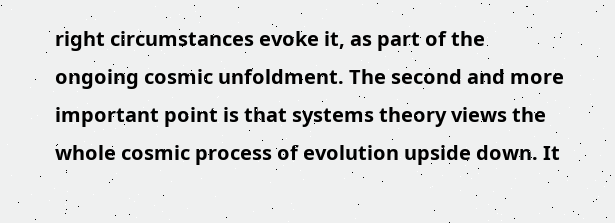right circumstances evoke it, as part of the ongoing cosmic unfoldment. The second and more important point is that systems theory views the whole cosmic process of evolution upside down. It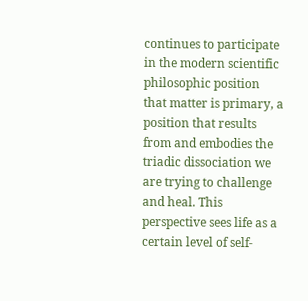continues to participate in the modern scientific philosophic position that matter is primary, a position that results from and embodies the triadic dissociation we are trying to challenge and heal. This perspective sees life as a certain level of self-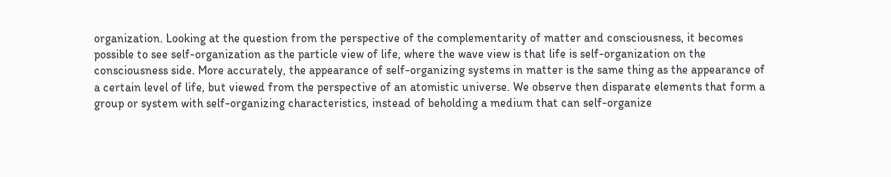organization. Looking at the question from the perspective of the complementarity of matter and consciousness, it becomes possible to see self-organization as the particle view of life, where the wave view is that life is self-organization on the consciousness side. More accurately, the appearance of self-organizing systems in matter is the same thing as the appearance of a certain level of life, but viewed from the perspective of an atomistic universe. We observe then disparate elements that form a group or system with self-organizing characteristics, instead of beholding a medium that can self-organize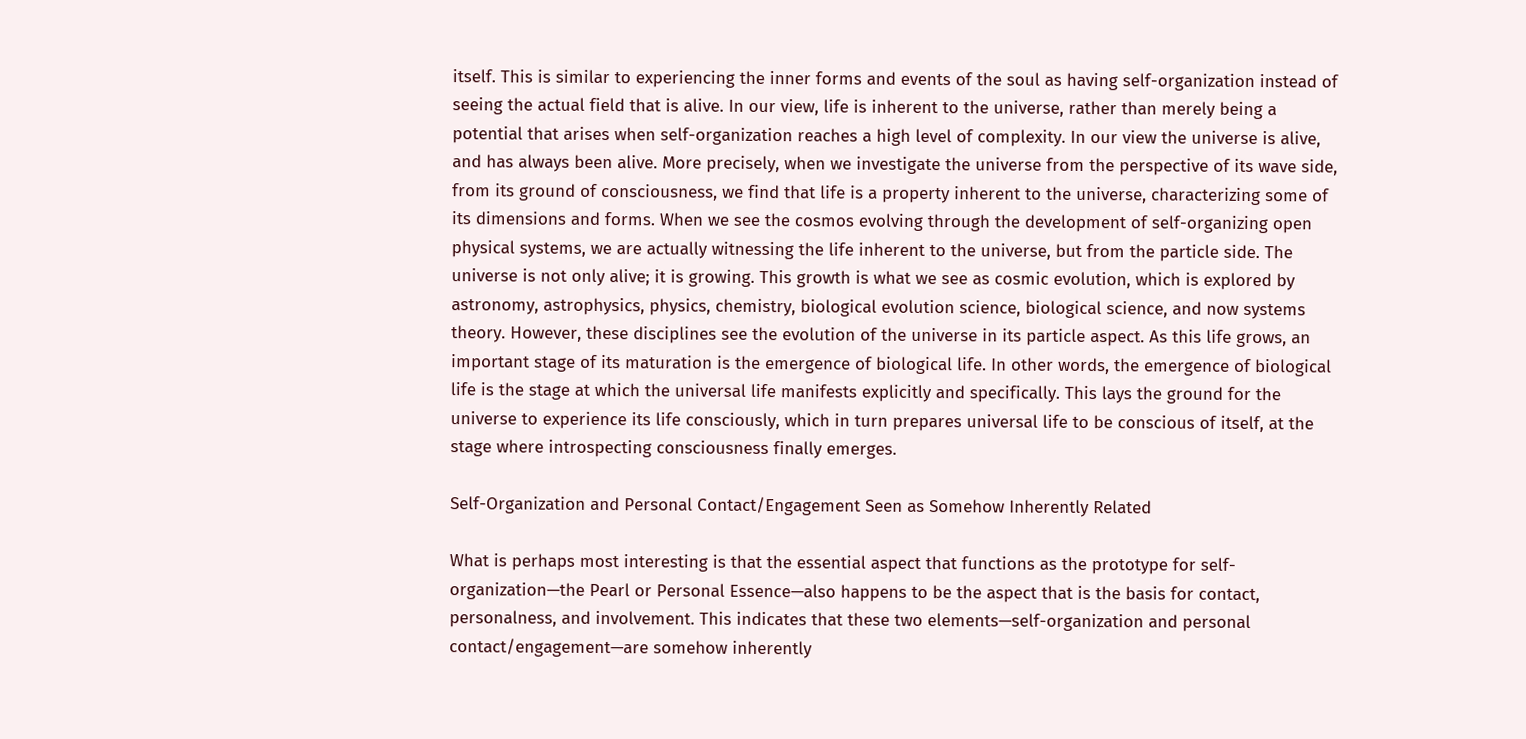itself. This is similar to experiencing the inner forms and events of the soul as having self-organization instead of seeing the actual field that is alive. In our view, life is inherent to the universe, rather than merely being a potential that arises when self-organization reaches a high level of complexity. In our view the universe is alive, and has always been alive. More precisely, when we investigate the universe from the perspective of its wave side, from its ground of consciousness, we find that life is a property inherent to the universe, characterizing some of its dimensions and forms. When we see the cosmos evolving through the development of self-organizing open physical systems, we are actually witnessing the life inherent to the universe, but from the particle side. The universe is not only alive; it is growing. This growth is what we see as cosmic evolution, which is explored by astronomy, astrophysics, physics, chemistry, biological evolution science, biological science, and now systems theory. However, these disciplines see the evolution of the universe in its particle aspect. As this life grows, an important stage of its maturation is the emergence of biological life. In other words, the emergence of biological life is the stage at which the universal life manifests explicitly and specifically. This lays the ground for the universe to experience its life consciously, which in turn prepares universal life to be conscious of itself, at the stage where introspecting consciousness finally emerges.

Self-Organization and Personal Contact/Engagement Seen as Somehow Inherently Related

What is perhaps most interesting is that the essential aspect that functions as the prototype for self-organization—the Pearl or Personal Essence—also happens to be the aspect that is the basis for contact, personalness, and involvement. This indicates that these two elements—self-organization and personal contact/engagement—are somehow inherently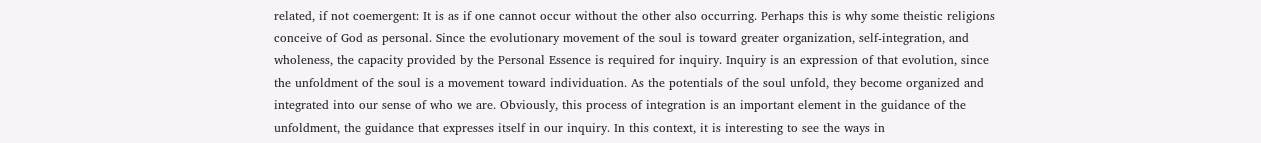related, if not coemergent: It is as if one cannot occur without the other also occurring. Perhaps this is why some theistic religions conceive of God as personal. Since the evolutionary movement of the soul is toward greater organization, self-integration, and wholeness, the capacity provided by the Personal Essence is required for inquiry. Inquiry is an expression of that evolution, since the unfoldment of the soul is a movement toward individuation. As the potentials of the soul unfold, they become organized and integrated into our sense of who we are. Obviously, this process of integration is an important element in the guidance of the unfoldment, the guidance that expresses itself in our inquiry. In this context, it is interesting to see the ways in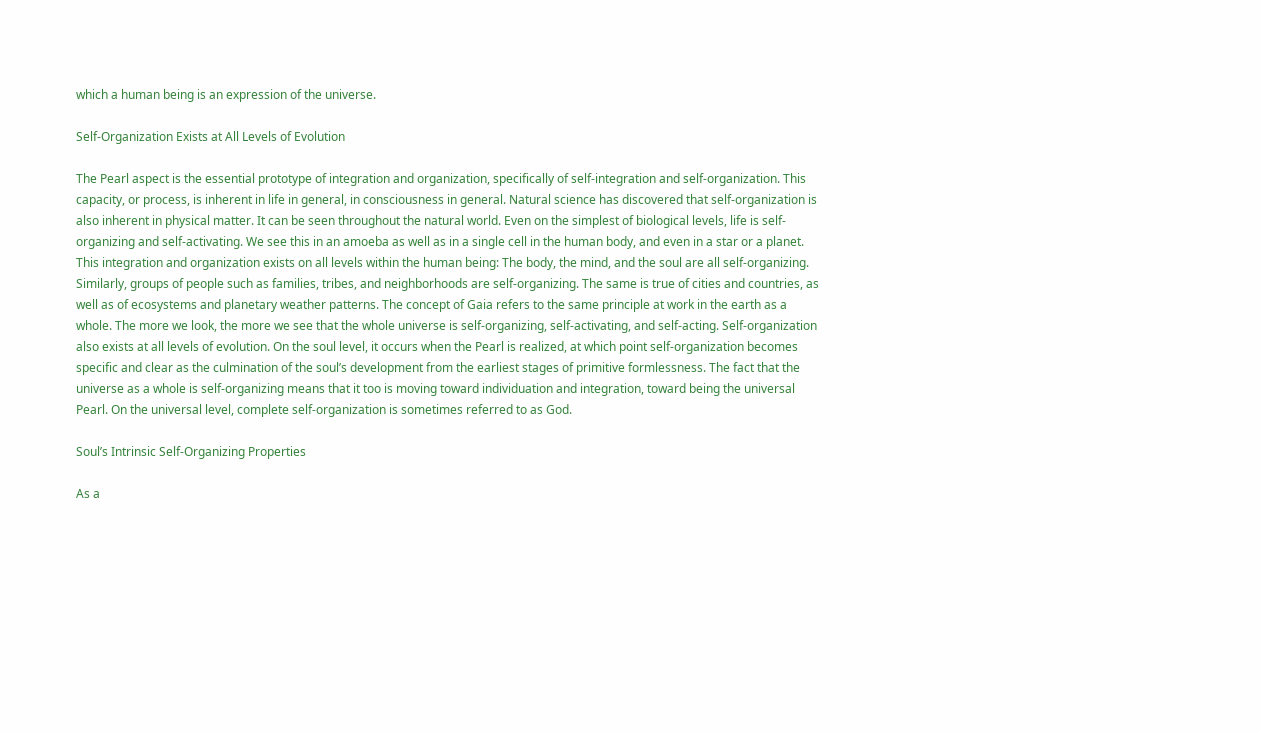which a human being is an expression of the universe.

Self-Organization Exists at All Levels of Evolution

The Pearl aspect is the essential prototype of integration and organization, specifically of self-integration and self-organization. This capacity, or process, is inherent in life in general, in consciousness in general. Natural science has discovered that self-organization is also inherent in physical matter. It can be seen throughout the natural world. Even on the simplest of biological levels, life is self-organizing and self-activating. We see this in an amoeba as well as in a single cell in the human body, and even in a star or a planet. This integration and organization exists on all levels within the human being: The body, the mind, and the soul are all self-organizing. Similarly, groups of people such as families, tribes, and neighborhoods are self-organizing. The same is true of cities and countries, as well as of ecosystems and planetary weather patterns. The concept of Gaia refers to the same principle at work in the earth as a whole. The more we look, the more we see that the whole universe is self-organizing, self-activating, and self-acting. Self-organization also exists at all levels of evolution. On the soul level, it occurs when the Pearl is realized, at which point self-organization becomes specific and clear as the culmination of the soul’s development from the earliest stages of primitive formlessness. The fact that the universe as a whole is self-organizing means that it too is moving toward individuation and integration, toward being the universal Pearl. On the universal level, complete self-organization is sometimes referred to as God.

Soul’s Intrinsic Self-Organizing Properties

As a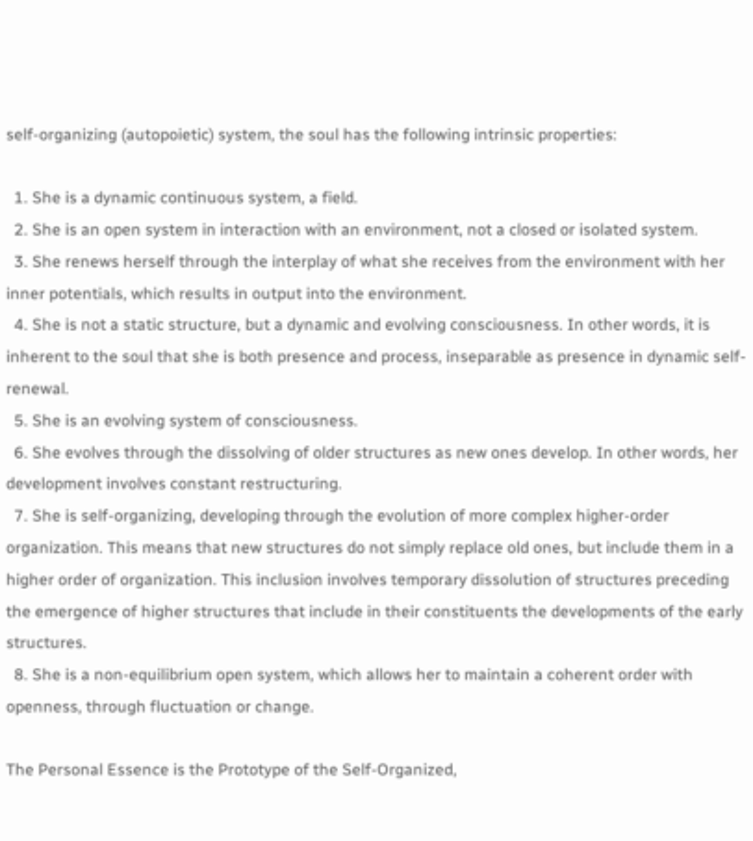self-organizing (autopoietic) system, the soul has the following intrinsic properties:

  1. She is a dynamic continuous system, a field.
  2. She is an open system in interaction with an environment, not a closed or isolated system.
  3. She renews herself through the interplay of what she receives from the environment with her inner potentials, which results in output into the environment.
  4. She is not a static structure, but a dynamic and evolving consciousness. In other words, it is inherent to the soul that she is both presence and process, inseparable as presence in dynamic self-renewal.
  5. She is an evolving system of consciousness.
  6. She evolves through the dissolving of older structures as new ones develop. In other words, her development involves constant restructuring.
  7. She is self-organizing, developing through the evolution of more complex higher-order organization. This means that new structures do not simply replace old ones, but include them in a higher order of organization. This inclusion involves temporary dissolution of structures preceding the emergence of higher structures that include in their constituents the developments of the early structures.
  8. She is a non-equilibrium open system, which allows her to maintain a coherent order with openness, through fluctuation or change.

The Personal Essence is the Prototype of the Self-Organized,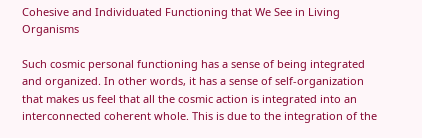Cohesive and Individuated Functioning that We See in Living Organisms

Such cosmic personal functioning has a sense of being integrated and organized. In other words, it has a sense of self-organization that makes us feel that all the cosmic action is integrated into an interconnected coherent whole. This is due to the integration of the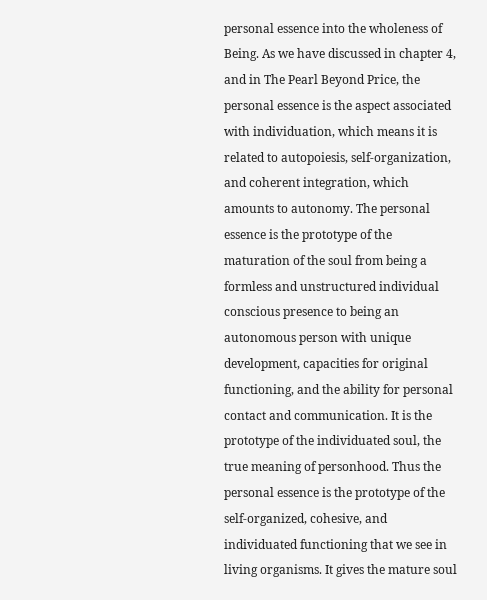personal essence into the wholeness of Being. As we have discussed in chapter 4, and in The Pearl Beyond Price, the personal essence is the aspect associated with individuation, which means it is related to autopoiesis, self-organization, and coherent integration, which amounts to autonomy. The personal essence is the prototype of the maturation of the soul from being a formless and unstructured individual conscious presence to being an autonomous person with unique development, capacities for original functioning, and the ability for personal contact and communication. It is the prototype of the individuated soul, the true meaning of personhood. Thus the personal essence is the prototype of the self-organized, cohesive, and individuated functioning that we see in living organisms. It gives the mature soul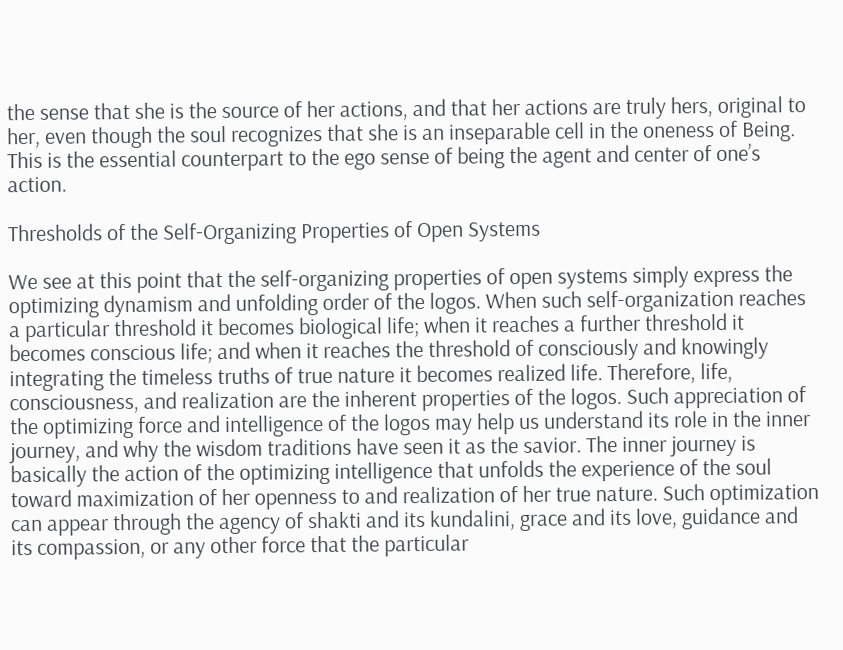the sense that she is the source of her actions, and that her actions are truly hers, original to her, even though the soul recognizes that she is an inseparable cell in the oneness of Being. This is the essential counterpart to the ego sense of being the agent and center of one’s action.

Thresholds of the Self-Organizing Properties of Open Systems

We see at this point that the self-organizing properties of open systems simply express the optimizing dynamism and unfolding order of the logos. When such self-organization reaches a particular threshold it becomes biological life; when it reaches a further threshold it becomes conscious life; and when it reaches the threshold of consciously and knowingly integrating the timeless truths of true nature it becomes realized life. Therefore, life, consciousness, and realization are the inherent properties of the logos. Such appreciation of the optimizing force and intelligence of the logos may help us understand its role in the inner journey, and why the wisdom traditions have seen it as the savior. The inner journey is basically the action of the optimizing intelligence that unfolds the experience of the soul toward maximization of her openness to and realization of her true nature. Such optimization can appear through the agency of shakti and its kundalini, grace and its love, guidance and its compassion, or any other force that the particular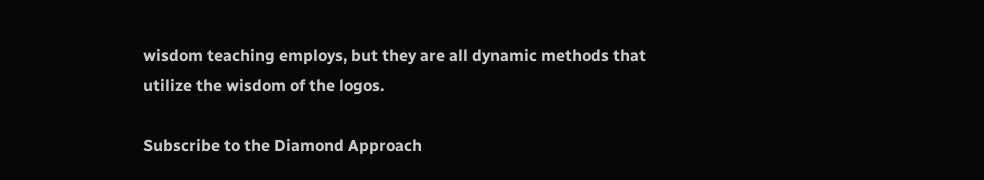wisdom teaching employs, but they are all dynamic methods that utilize the wisdom of the logos.

Subscribe to the Diamond Approach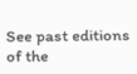See past editions of the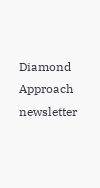Diamond Approach newsletter